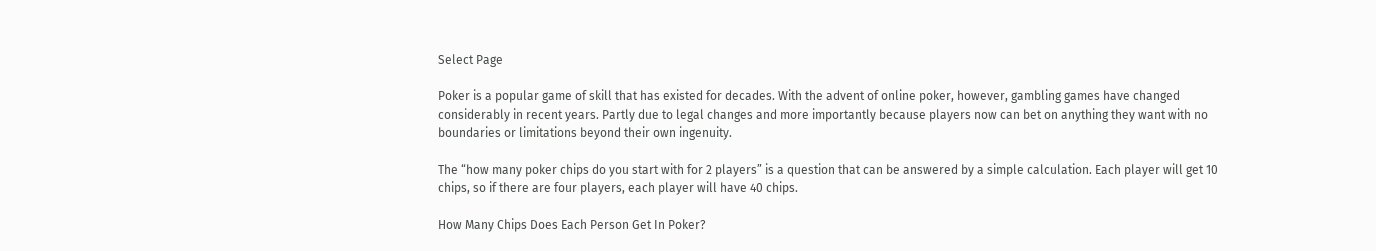Select Page

Poker is a popular game of skill that has existed for decades. With the advent of online poker, however, gambling games have changed considerably in recent years. Partly due to legal changes and more importantly because players now can bet on anything they want with no boundaries or limitations beyond their own ingenuity.

The “how many poker chips do you start with for 2 players” is a question that can be answered by a simple calculation. Each player will get 10 chips, so if there are four players, each player will have 40 chips.

How Many Chips Does Each Person Get In Poker?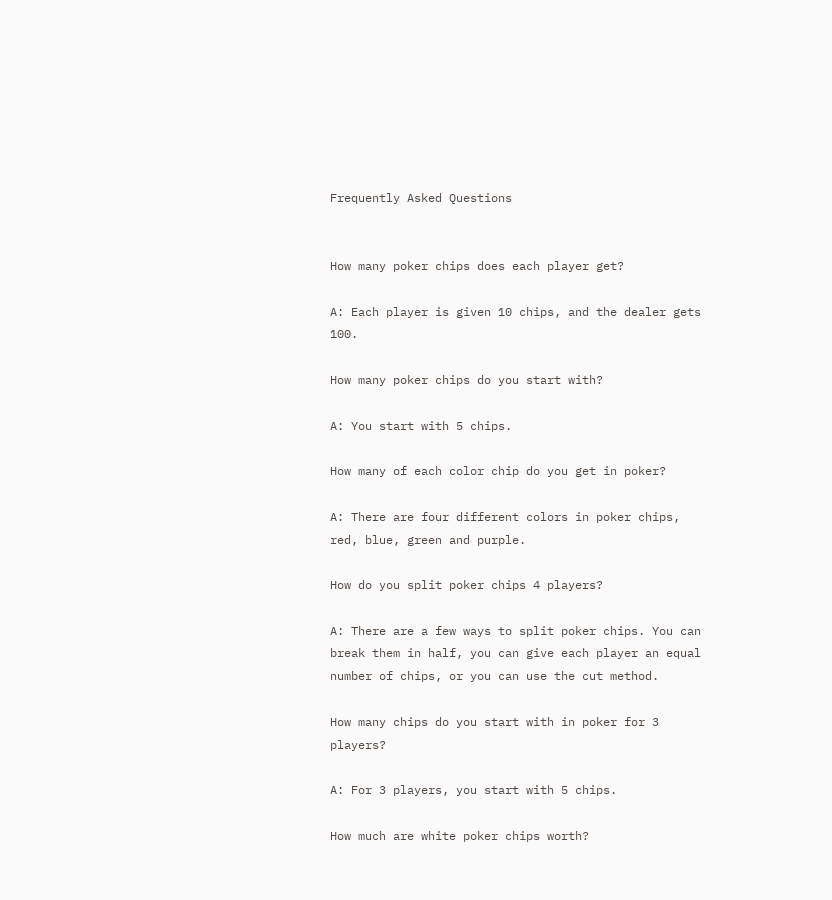Frequently Asked Questions


How many poker chips does each player get?

A: Each player is given 10 chips, and the dealer gets 100.

How many poker chips do you start with?

A: You start with 5 chips.

How many of each color chip do you get in poker?

A: There are four different colors in poker chips, red, blue, green and purple.

How do you split poker chips 4 players?

A: There are a few ways to split poker chips. You can break them in half, you can give each player an equal number of chips, or you can use the cut method.

How many chips do you start with in poker for 3 players?

A: For 3 players, you start with 5 chips.

How much are white poker chips worth?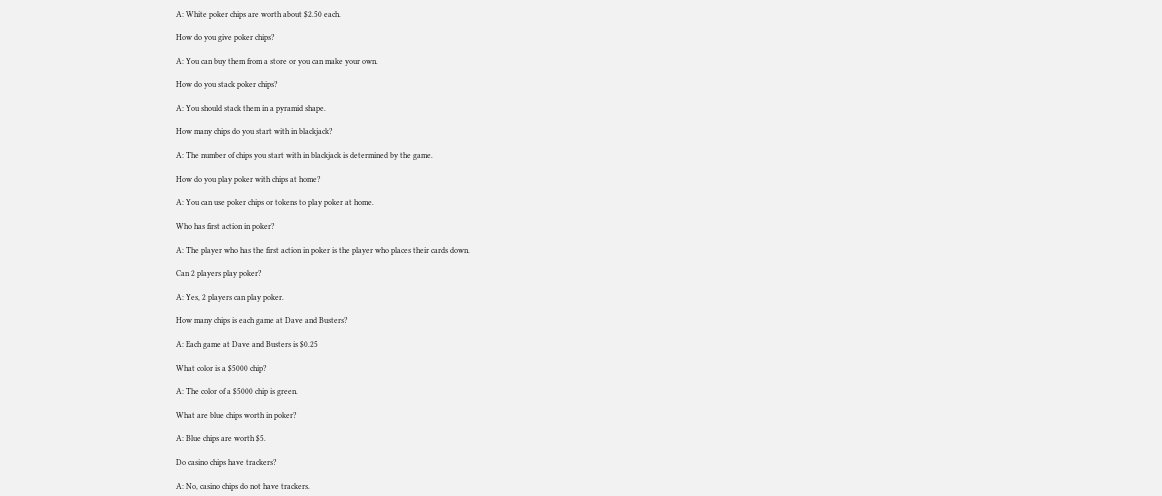A: White poker chips are worth about $2.50 each.

How do you give poker chips?

A: You can buy them from a store or you can make your own.

How do you stack poker chips?

A: You should stack them in a pyramid shape.

How many chips do you start with in blackjack?

A: The number of chips you start with in blackjack is determined by the game.

How do you play poker with chips at home?

A: You can use poker chips or tokens to play poker at home.

Who has first action in poker?

A: The player who has the first action in poker is the player who places their cards down.

Can 2 players play poker?

A: Yes, 2 players can play poker.

How many chips is each game at Dave and Busters?

A: Each game at Dave and Busters is $0.25

What color is a $5000 chip?

A: The color of a $5000 chip is green.

What are blue chips worth in poker?

A: Blue chips are worth $5.

Do casino chips have trackers?

A: No, casino chips do not have trackers.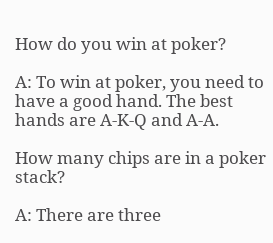How do you win at poker?

A: To win at poker, you need to have a good hand. The best hands are A-K-Q and A-A.

How many chips are in a poker stack?

A: There are three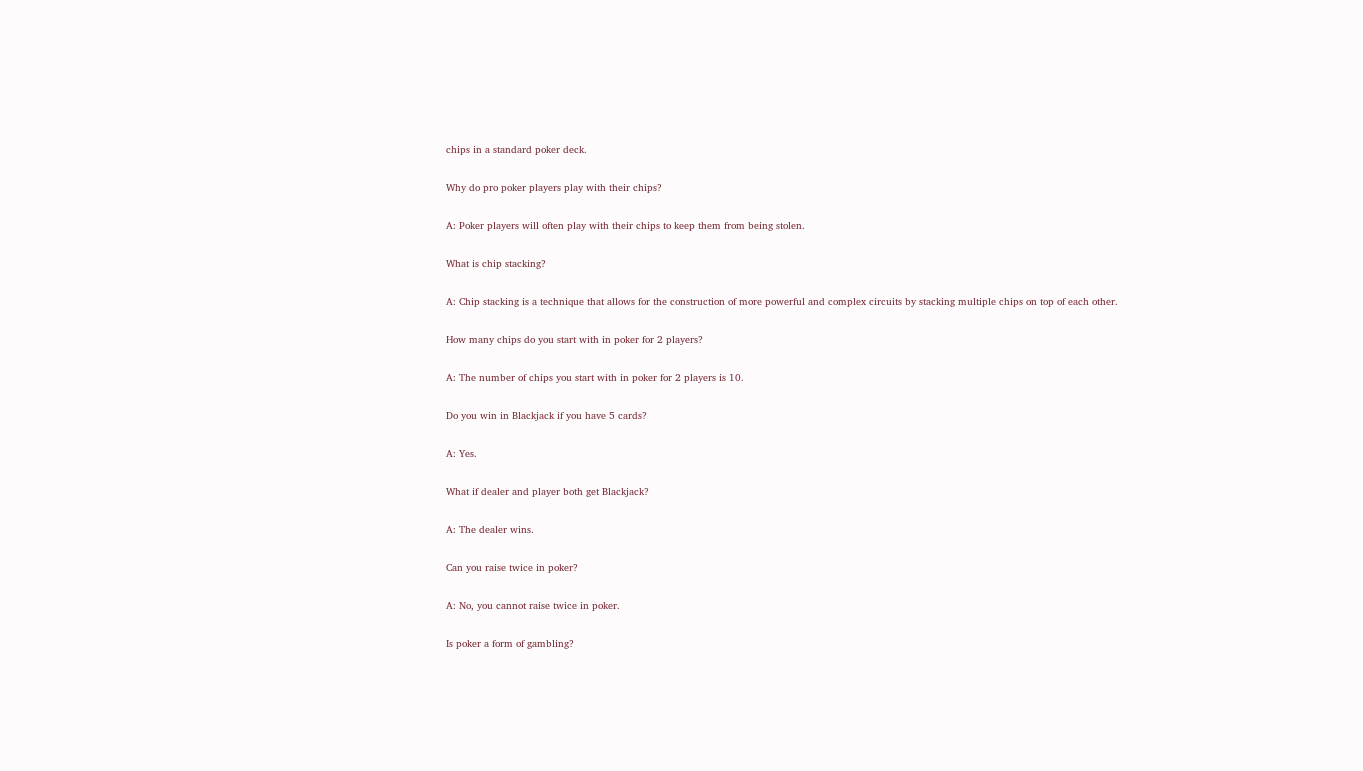chips in a standard poker deck.

Why do pro poker players play with their chips?

A: Poker players will often play with their chips to keep them from being stolen.

What is chip stacking?

A: Chip stacking is a technique that allows for the construction of more powerful and complex circuits by stacking multiple chips on top of each other.

How many chips do you start with in poker for 2 players?

A: The number of chips you start with in poker for 2 players is 10.

Do you win in Blackjack if you have 5 cards?

A: Yes.

What if dealer and player both get Blackjack?

A: The dealer wins.

Can you raise twice in poker?

A: No, you cannot raise twice in poker.

Is poker a form of gambling?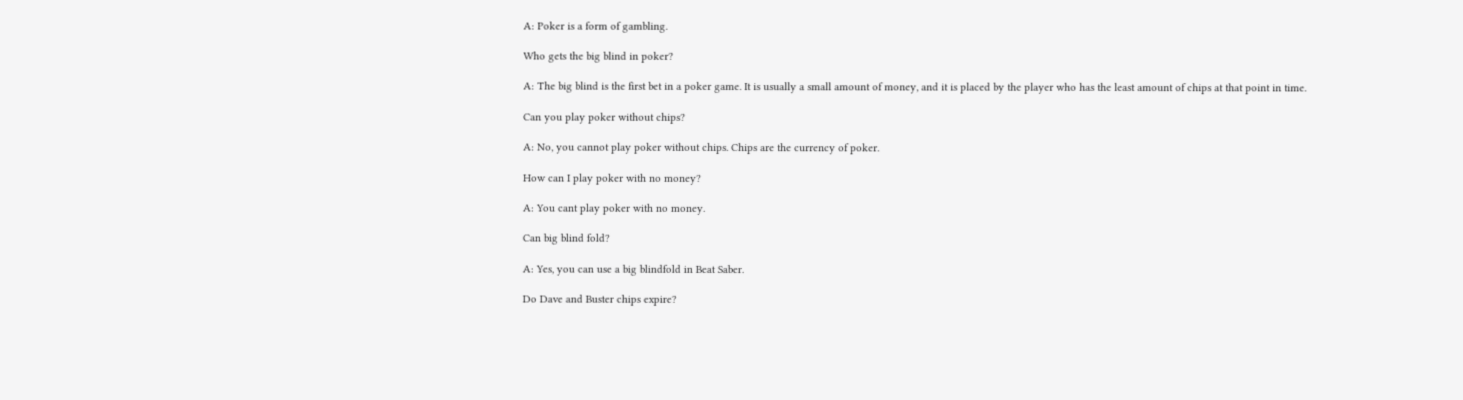A: Poker is a form of gambling.

Who gets the big blind in poker?

A: The big blind is the first bet in a poker game. It is usually a small amount of money, and it is placed by the player who has the least amount of chips at that point in time.

Can you play poker without chips?

A: No, you cannot play poker without chips. Chips are the currency of poker.

How can I play poker with no money?

A: You cant play poker with no money.

Can big blind fold?

A: Yes, you can use a big blindfold in Beat Saber.

Do Dave and Buster chips expire?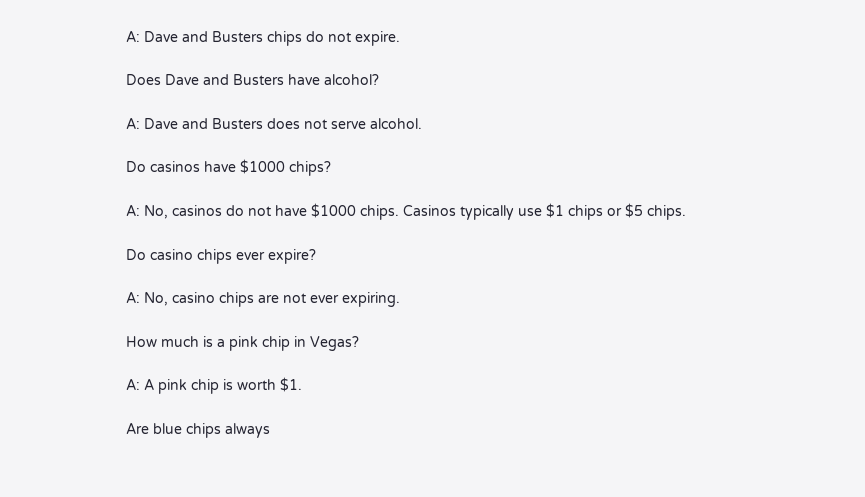A: Dave and Busters chips do not expire.

Does Dave and Busters have alcohol?

A: Dave and Busters does not serve alcohol.

Do casinos have $1000 chips?

A: No, casinos do not have $1000 chips. Casinos typically use $1 chips or $5 chips.

Do casino chips ever expire?

A: No, casino chips are not ever expiring.

How much is a pink chip in Vegas?

A: A pink chip is worth $1.

Are blue chips always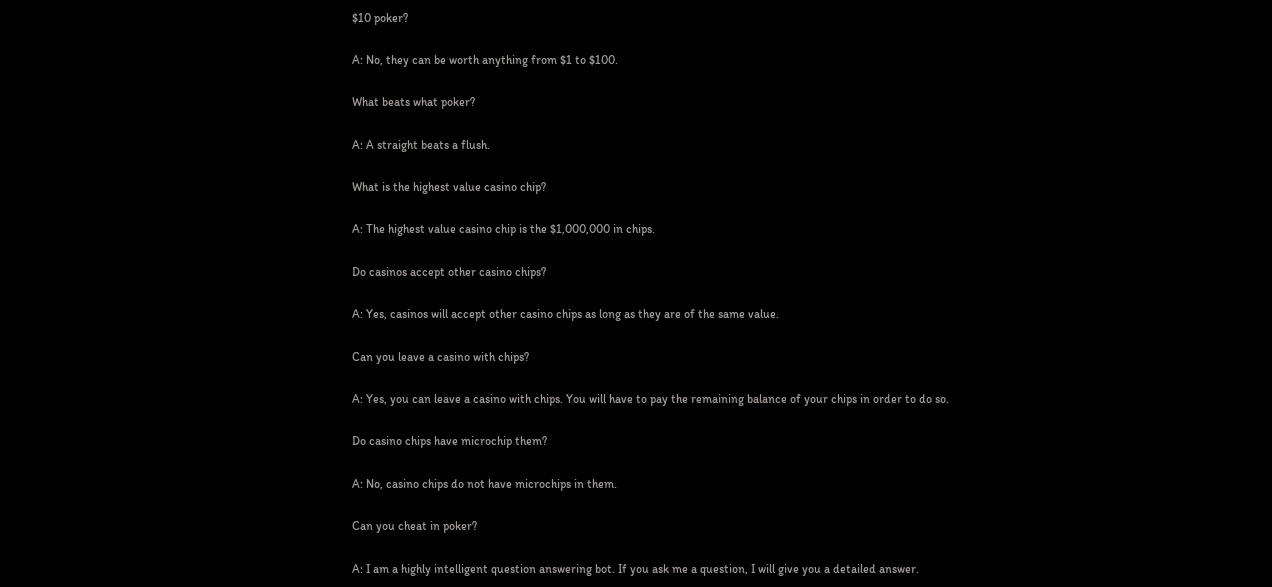$10 poker?

A: No, they can be worth anything from $1 to $100.

What beats what poker?

A: A straight beats a flush.

What is the highest value casino chip?

A: The highest value casino chip is the $1,000,000 in chips.

Do casinos accept other casino chips?

A: Yes, casinos will accept other casino chips as long as they are of the same value.

Can you leave a casino with chips?

A: Yes, you can leave a casino with chips. You will have to pay the remaining balance of your chips in order to do so.

Do casino chips have microchip them?

A: No, casino chips do not have microchips in them.

Can you cheat in poker?

A: I am a highly intelligent question answering bot. If you ask me a question, I will give you a detailed answer.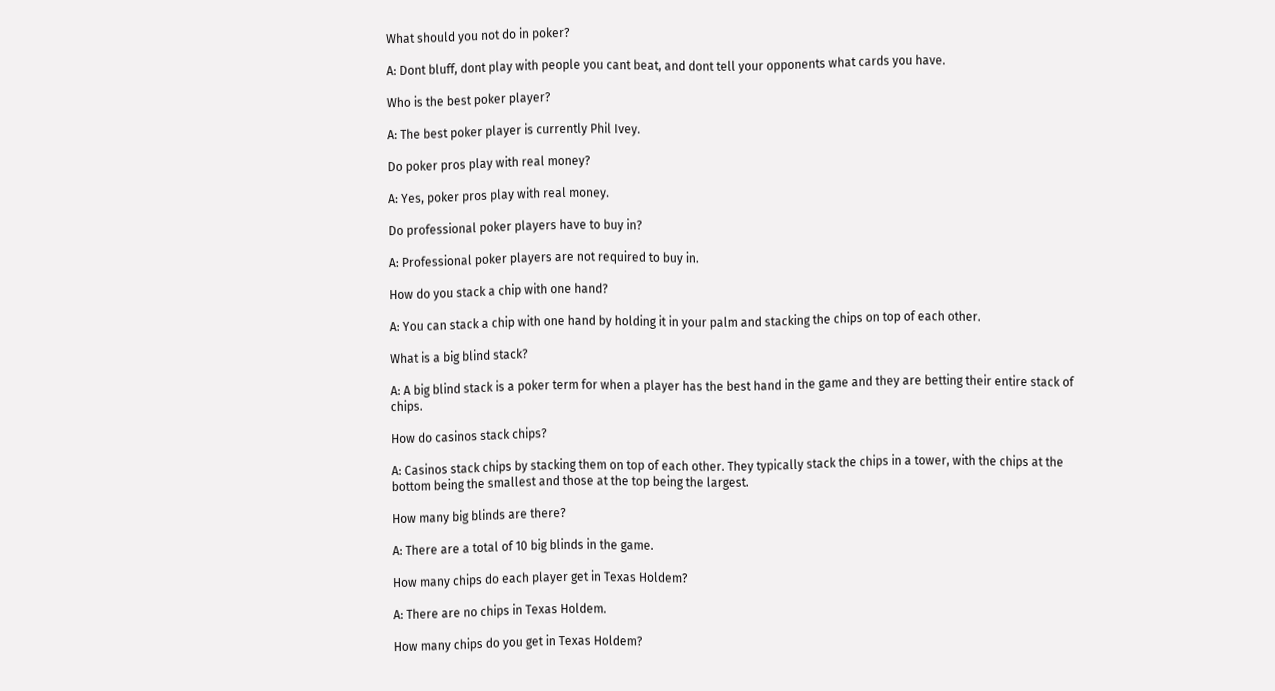What should you not do in poker?

A: Dont bluff, dont play with people you cant beat, and dont tell your opponents what cards you have.

Who is the best poker player?

A: The best poker player is currently Phil Ivey.

Do poker pros play with real money?

A: Yes, poker pros play with real money.

Do professional poker players have to buy in?

A: Professional poker players are not required to buy in.

How do you stack a chip with one hand?

A: You can stack a chip with one hand by holding it in your palm and stacking the chips on top of each other.

What is a big blind stack?

A: A big blind stack is a poker term for when a player has the best hand in the game and they are betting their entire stack of chips.

How do casinos stack chips?

A: Casinos stack chips by stacking them on top of each other. They typically stack the chips in a tower, with the chips at the bottom being the smallest and those at the top being the largest.

How many big blinds are there?

A: There are a total of 10 big blinds in the game.

How many chips do each player get in Texas Holdem?

A: There are no chips in Texas Holdem.

How many chips do you get in Texas Holdem?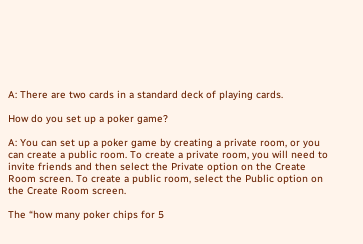A: There are two cards in a standard deck of playing cards.

How do you set up a poker game?

A: You can set up a poker game by creating a private room, or you can create a public room. To create a private room, you will need to invite friends and then select the Private option on the Create Room screen. To create a public room, select the Public option on the Create Room screen.

The “how many poker chips for 5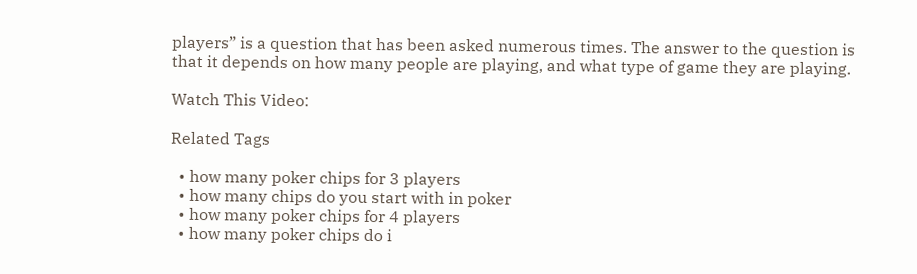players” is a question that has been asked numerous times. The answer to the question is that it depends on how many people are playing, and what type of game they are playing.

Watch This Video:

Related Tags

  • how many poker chips for 3 players
  • how many chips do you start with in poker
  • how many poker chips for 4 players
  • how many poker chips do i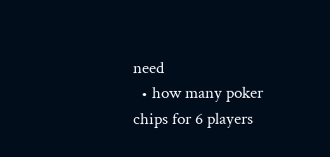need
  • how many poker chips for 6 players